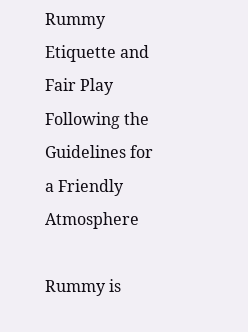Rummy Etiquette and Fair Play Following the Guidelines for a Friendly Atmosphere

Rummy is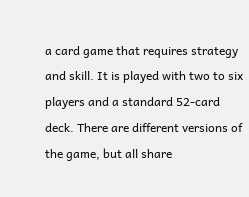a card game that requires strategy and skill. It is played with two to six players and a standard 52-card deck. There are different versions of the game, but all share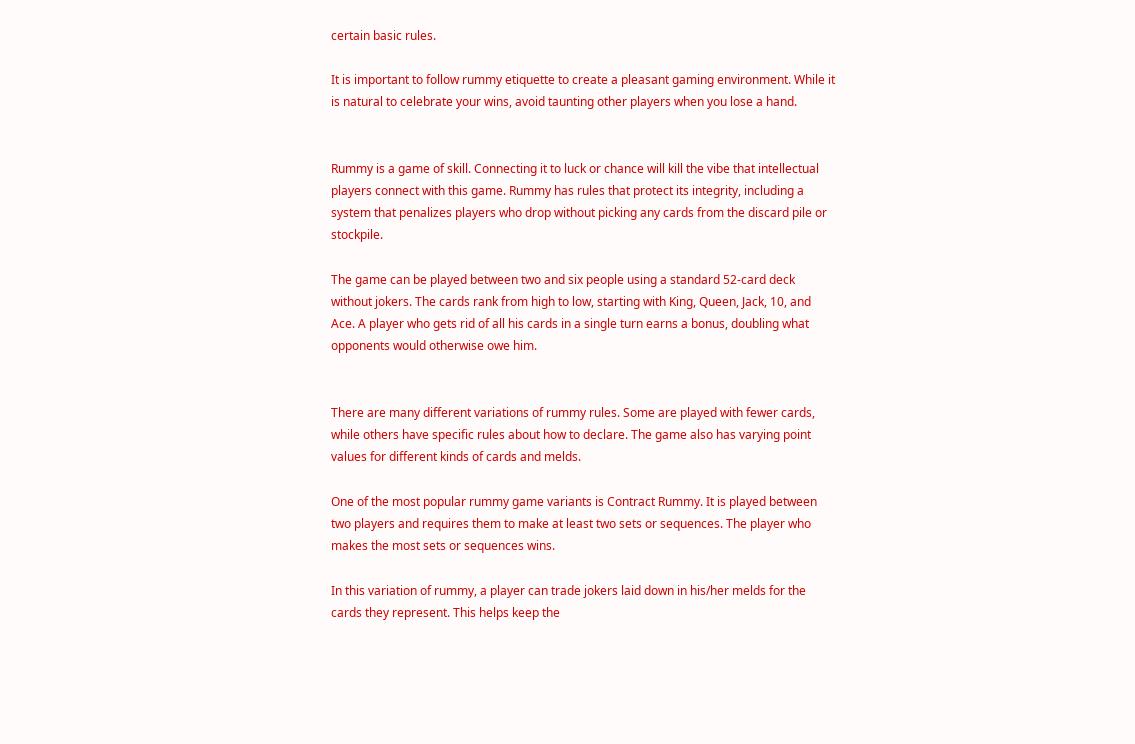certain basic rules.

It is important to follow rummy etiquette to create a pleasant gaming environment. While it is natural to celebrate your wins, avoid taunting other players when you lose a hand.


Rummy is a game of skill. Connecting it to luck or chance will kill the vibe that intellectual players connect with this game. Rummy has rules that protect its integrity, including a system that penalizes players who drop without picking any cards from the discard pile or stockpile.

The game can be played between two and six people using a standard 52-card deck without jokers. The cards rank from high to low, starting with King, Queen, Jack, 10, and Ace. A player who gets rid of all his cards in a single turn earns a bonus, doubling what opponents would otherwise owe him.


There are many different variations of rummy rules. Some are played with fewer cards, while others have specific rules about how to declare. The game also has varying point values for different kinds of cards and melds.

One of the most popular rummy game variants is Contract Rummy. It is played between two players and requires them to make at least two sets or sequences. The player who makes the most sets or sequences wins.

In this variation of rummy, a player can trade jokers laid down in his/her melds for the cards they represent. This helps keep the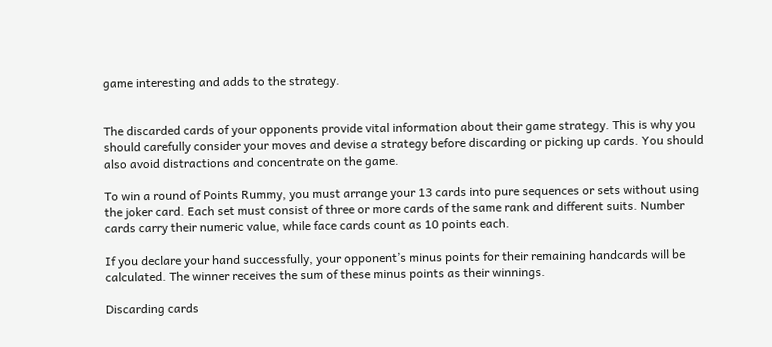game interesting and adds to the strategy.


The discarded cards of your opponents provide vital information about their game strategy. This is why you should carefully consider your moves and devise a strategy before discarding or picking up cards. You should also avoid distractions and concentrate on the game.

To win a round of Points Rummy, you must arrange your 13 cards into pure sequences or sets without using the joker card. Each set must consist of three or more cards of the same rank and different suits. Number cards carry their numeric value, while face cards count as 10 points each.

If you declare your hand successfully, your opponent’s minus points for their remaining handcards will be calculated. The winner receives the sum of these minus points as their winnings.

Discarding cards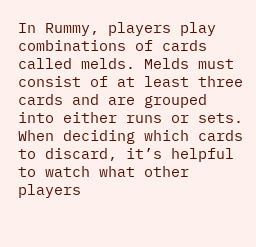In Rummy, players play combinations of cards called melds. Melds must consist of at least three cards and are grouped into either runs or sets. When deciding which cards to discard, it’s helpful to watch what other players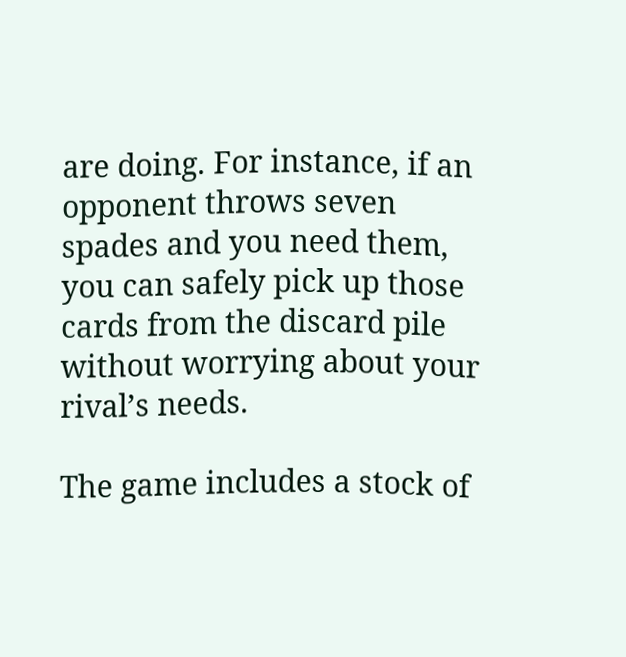are doing. For instance, if an opponent throws seven spades and you need them, you can safely pick up those cards from the discard pile without worrying about your rival’s needs.

The game includes a stock of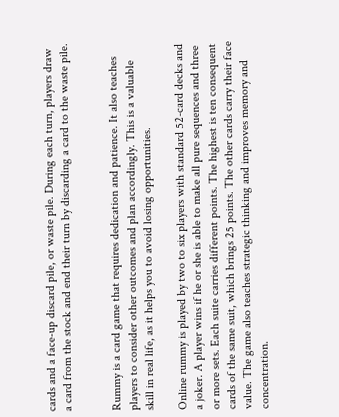cards and a face-up discard pile, or waste pile. During each turn, players draw a card from the stock and end their turn by discarding a card to the waste pile.


Rummy is a card game that requires dedication and patience. It also teaches players to consider other outcomes and plan accordingly. This is a valuable skill in real life, as it helps you to avoid losing opportunities.

Online rummy is played by two to six players with standard 52-card decks and a joker. A player wins if he or she is able to make all pure sequences and three or more sets. Each suite carries different points. The highest is ten consequent cards of the same suit, which brings 25 points. The other cards carry their face value. The game also teaches strategic thinking and improves memory and concentration.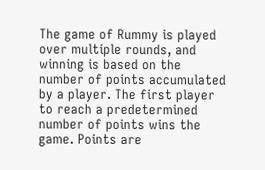The game of Rummy is played over multiple rounds, and winning is based on the number of points accumulated by a player. The first player to reach a predetermined number of points wins the game. Points are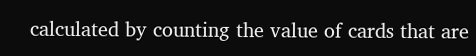calculated by counting the value of cards that are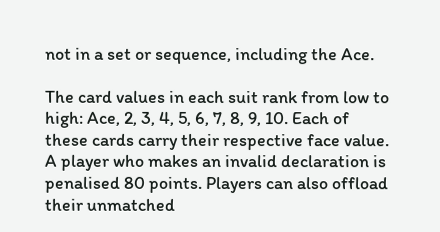not in a set or sequence, including the Ace.

The card values in each suit rank from low to high: Ace, 2, 3, 4, 5, 6, 7, 8, 9, 10. Each of these cards carry their respective face value. A player who makes an invalid declaration is penalised 80 points. Players can also offload their unmatched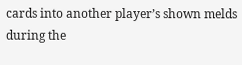cards into another player’s shown melds during the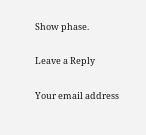Show phase.

Leave a Reply

Your email address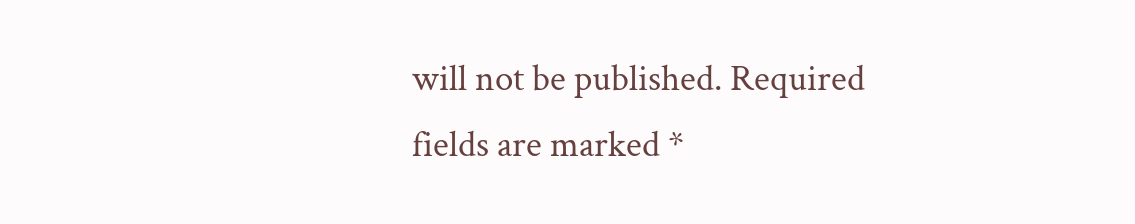will not be published. Required fields are marked *